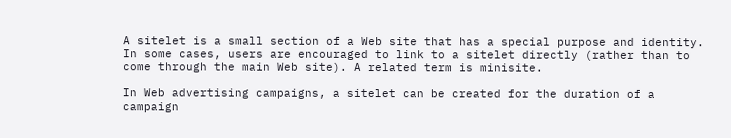A sitelet is a small section of a Web site that has a special purpose and identity. In some cases, users are encouraged to link to a sitelet directly (rather than to come through the main Web site). A related term is minisite.

In Web advertising campaigns, a sitelet can be created for the duration of a campaign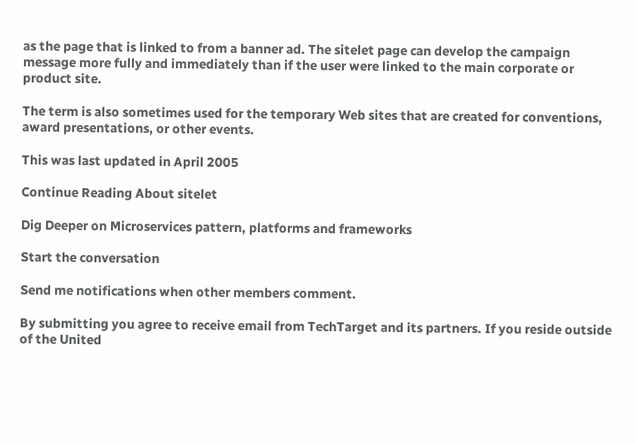as the page that is linked to from a banner ad. The sitelet page can develop the campaign message more fully and immediately than if the user were linked to the main corporate or product site.

The term is also sometimes used for the temporary Web sites that are created for conventions, award presentations, or other events.

This was last updated in April 2005

Continue Reading About sitelet

Dig Deeper on Microservices pattern, platforms and frameworks

Start the conversation

Send me notifications when other members comment.

By submitting you agree to receive email from TechTarget and its partners. If you reside outside of the United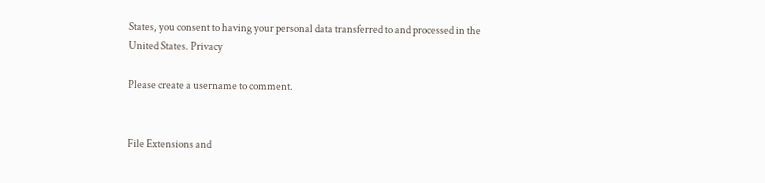States, you consent to having your personal data transferred to and processed in the United States. Privacy

Please create a username to comment.


File Extensions and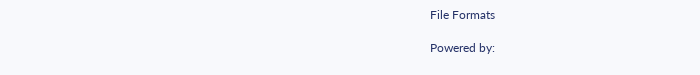File Formats

Powered by: